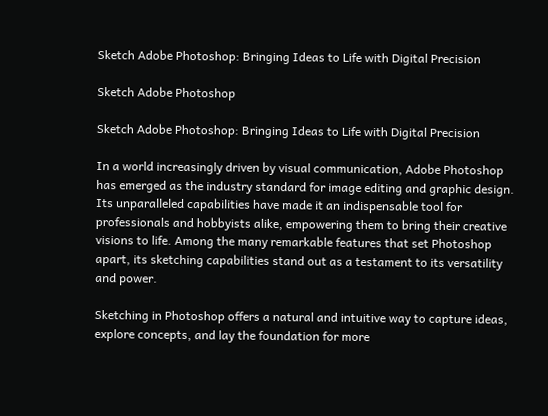Sketch Adobe Photoshop: Bringing Ideas to Life with Digital Precision

Sketch Adobe Photoshop

Sketch Adobe Photoshop: Bringing Ideas to Life with Digital Precision

In a world increasingly driven by visual communication, Adobe Photoshop has emerged as the industry standard for image editing and graphic design. Its unparalleled capabilities have made it an indispensable tool for professionals and hobbyists alike, empowering them to bring their creative visions to life. Among the many remarkable features that set Photoshop apart, its sketching capabilities stand out as a testament to its versatility and power.

Sketching in Photoshop offers a natural and intuitive way to capture ideas, explore concepts, and lay the foundation for more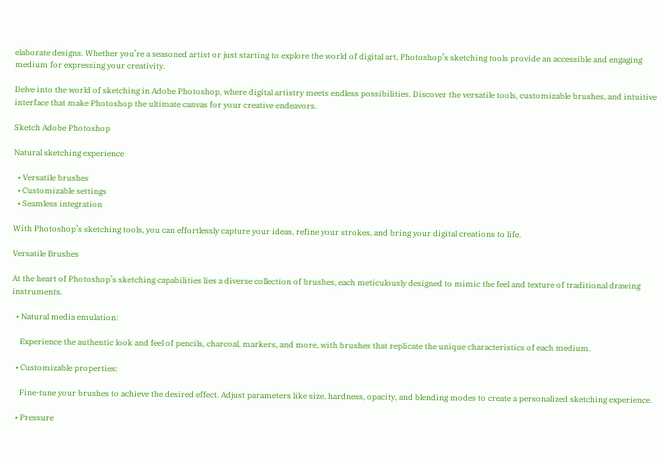elaborate designs. Whether you’re a seasoned artist or just starting to explore the world of digital art, Photoshop’s sketching tools provide an accessible and engaging medium for expressing your creativity.

Delve into the world of sketching in Adobe Photoshop, where digital artistry meets endless possibilities. Discover the versatile tools, customizable brushes, and intuitive interface that make Photoshop the ultimate canvas for your creative endeavors.

Sketch Adobe Photoshop

Natural sketching experience

  • Versatile brushes
  • Customizable settings
  • Seamless integration

With Photoshop’s sketching tools, you can effortlessly capture your ideas, refine your strokes, and bring your digital creations to life.

Versatile Brushes

At the heart of Photoshop’s sketching capabilities lies a diverse collection of brushes, each meticulously designed to mimic the feel and texture of traditional drawing instruments.

  • Natural media emulation:

    Experience the authentic look and feel of pencils, charcoal, markers, and more, with brushes that replicate the unique characteristics of each medium.

  • Customizable properties:

    Fine-tune your brushes to achieve the desired effect. Adjust parameters like size, hardness, opacity, and blending modes to create a personalized sketching experience.

  • Pressure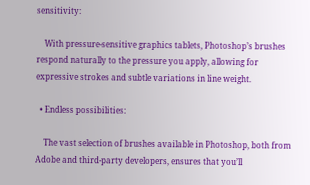sensitivity:

    With pressure-sensitive graphics tablets, Photoshop’s brushes respond naturally to the pressure you apply, allowing for expressive strokes and subtle variations in line weight.

  • Endless possibilities:

    The vast selection of brushes available in Photoshop, both from Adobe and third-party developers, ensures that you’ll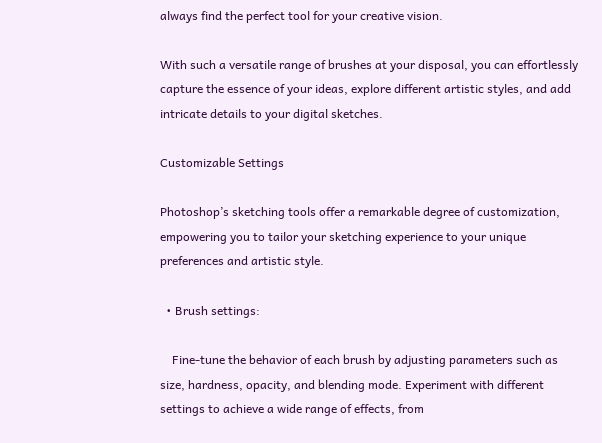always find the perfect tool for your creative vision.

With such a versatile range of brushes at your disposal, you can effortlessly capture the essence of your ideas, explore different artistic styles, and add intricate details to your digital sketches.

Customizable Settings

Photoshop’s sketching tools offer a remarkable degree of customization, empowering you to tailor your sketching experience to your unique preferences and artistic style.

  • Brush settings:

    Fine-tune the behavior of each brush by adjusting parameters such as size, hardness, opacity, and blending mode. Experiment with different settings to achieve a wide range of effects, from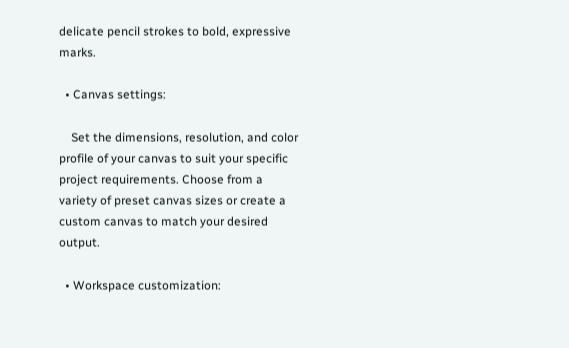delicate pencil strokes to bold, expressive marks.

  • Canvas settings:

    Set the dimensions, resolution, and color profile of your canvas to suit your specific project requirements. Choose from a variety of preset canvas sizes or create a custom canvas to match your desired output.

  • Workspace customization: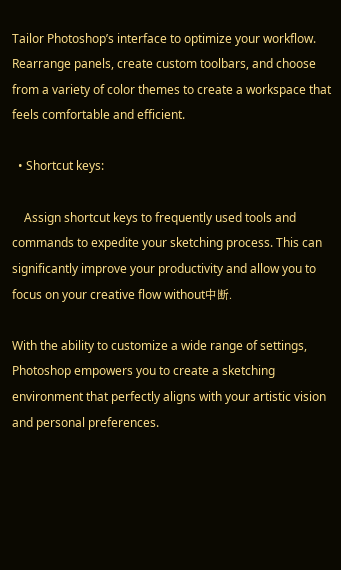Tailor Photoshop’s interface to optimize your workflow. Rearrange panels, create custom toolbars, and choose from a variety of color themes to create a workspace that feels comfortable and efficient.

  • Shortcut keys:

    Assign shortcut keys to frequently used tools and commands to expedite your sketching process. This can significantly improve your productivity and allow you to focus on your creative flow without中断.

With the ability to customize a wide range of settings, Photoshop empowers you to create a sketching environment that perfectly aligns with your artistic vision and personal preferences.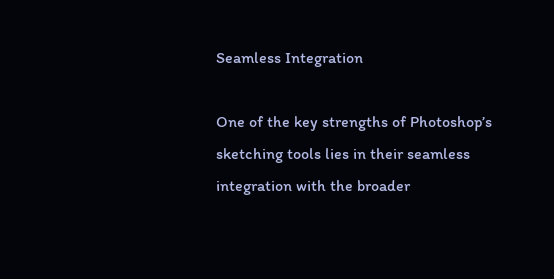Seamless Integration

One of the key strengths of Photoshop’s sketching tools lies in their seamless integration with the broader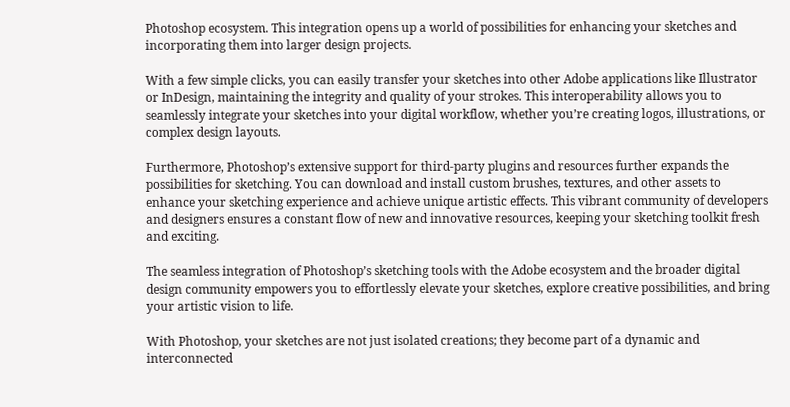Photoshop ecosystem. This integration opens up a world of possibilities for enhancing your sketches and incorporating them into larger design projects.

With a few simple clicks, you can easily transfer your sketches into other Adobe applications like Illustrator or InDesign, maintaining the integrity and quality of your strokes. This interoperability allows you to seamlessly integrate your sketches into your digital workflow, whether you’re creating logos, illustrations, or complex design layouts.

Furthermore, Photoshop’s extensive support for third-party plugins and resources further expands the possibilities for sketching. You can download and install custom brushes, textures, and other assets to enhance your sketching experience and achieve unique artistic effects. This vibrant community of developers and designers ensures a constant flow of new and innovative resources, keeping your sketching toolkit fresh and exciting.

The seamless integration of Photoshop’s sketching tools with the Adobe ecosystem and the broader digital design community empowers you to effortlessly elevate your sketches, explore creative possibilities, and bring your artistic vision to life.

With Photoshop, your sketches are not just isolated creations; they become part of a dynamic and interconnected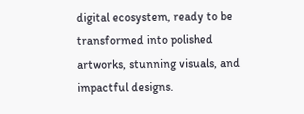digital ecosystem, ready to be transformed into polished artworks, stunning visuals, and impactful designs.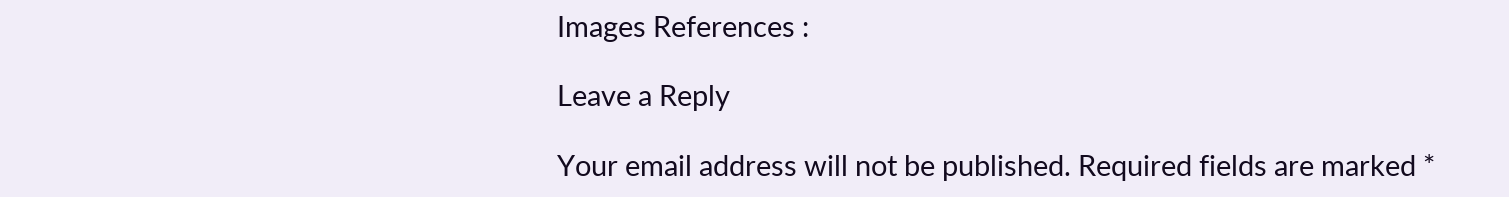Images References :

Leave a Reply

Your email address will not be published. Required fields are marked *